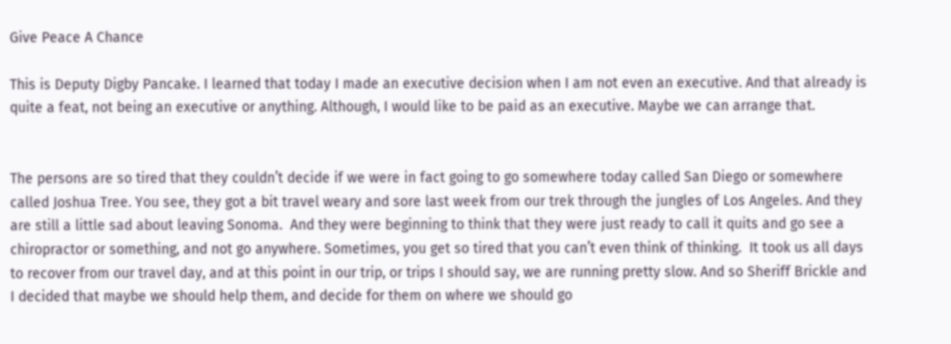Give Peace A Chance

This is Deputy Digby Pancake. I learned that today I made an executive decision when I am not even an executive. And that already is quite a feat, not being an executive or anything. Although, I would like to be paid as an executive. Maybe we can arrange that.


The persons are so tired that they couldn’t decide if we were in fact going to go somewhere today called San Diego or somewhere called Joshua Tree. You see, they got a bit travel weary and sore last week from our trek through the jungles of Los Angeles. And they are still a little sad about leaving Sonoma.  And they were beginning to think that they were just ready to call it quits and go see a chiropractor or something, and not go anywhere. Sometimes, you get so tired that you can’t even think of thinking.  It took us all days to recover from our travel day, and at this point in our trip, or trips I should say, we are running pretty slow. And so Sheriff Brickle and I decided that maybe we should help them, and decide for them on where we should go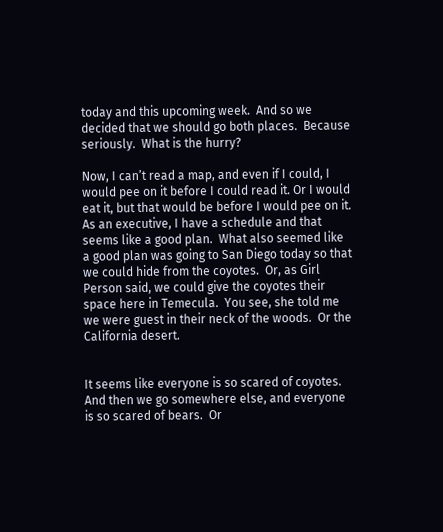today and this upcoming week.  And so we decided that we should go both places.  Because seriously.  What is the hurry?

Now, I can’t read a map, and even if I could, I would pee on it before I could read it. Or I would eat it, but that would be before I would pee on it. As an executive, I have a schedule and that seems like a good plan.  What also seemed like a good plan was going to San Diego today so that we could hide from the coyotes.  Or, as Girl Person said, we could give the coyotes their space here in Temecula.  You see, she told me we were guest in their neck of the woods.  Or the California desert.


It seems like everyone is so scared of coyotes.  And then we go somewhere else, and everyone is so scared of bears.  Or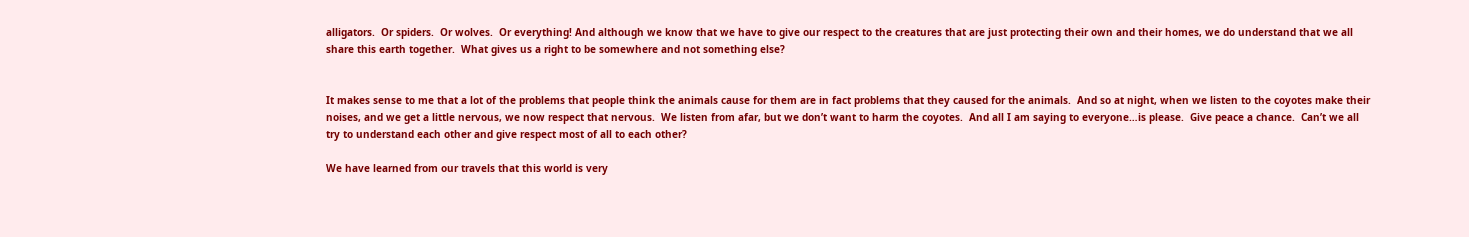alligators.  Or spiders.  Or wolves.  Or everything! And although we know that we have to give our respect to the creatures that are just protecting their own and their homes, we do understand that we all share this earth together.  What gives us a right to be somewhere and not something else?


It makes sense to me that a lot of the problems that people think the animals cause for them are in fact problems that they caused for the animals.  And so at night, when we listen to the coyotes make their noises, and we get a little nervous, we now respect that nervous.  We listen from afar, but we don’t want to harm the coyotes.  And all I am saying to everyone…is please.  Give peace a chance.  Can’t we all try to understand each other and give respect most of all to each other?

We have learned from our travels that this world is very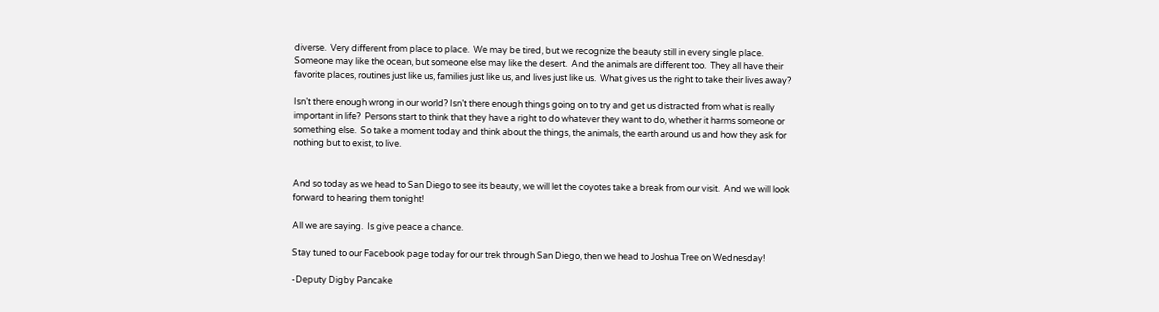diverse.  Very different from place to place.  We may be tired, but we recognize the beauty still in every single place.  Someone may like the ocean, but someone else may like the desert.  And the animals are different too.  They all have their favorite places, routines just like us, families just like us, and lives just like us.  What gives us the right to take their lives away?

Isn’t there enough wrong in our world? Isn’t there enough things going on to try and get us distracted from what is really important in life?  Persons start to think that they have a right to do whatever they want to do, whether it harms someone or something else.  So take a moment today and think about the things, the animals, the earth around us and how they ask for nothing but to exist, to live.


And so today as we head to San Diego to see its beauty, we will let the coyotes take a break from our visit.  And we will look forward to hearing them tonight!

All we are saying.  Is give peace a chance.

Stay tuned to our Facebook page today for our trek through San Diego, then we head to Joshua Tree on Wednesday!

-Deputy Digby Pancake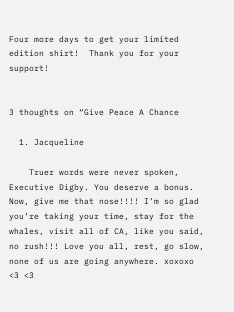Four more days to get your limited edition shirt!  Thank you for your support!


3 thoughts on “Give Peace A Chance

  1. Jacqueline

    Truer words were never spoken, Executive Digby. You deserve a bonus. Now, give me that nose!!!! I’m so glad you’re taking your time, stay for the whales, visit all of CA, like you said, no rush!!! Love you all, rest, go slow, none of us are going anywhere. xoxoxo <3 <3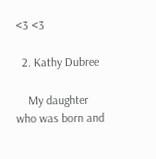<3 <3

  2. Kathy Dubree

    My daughter who was born and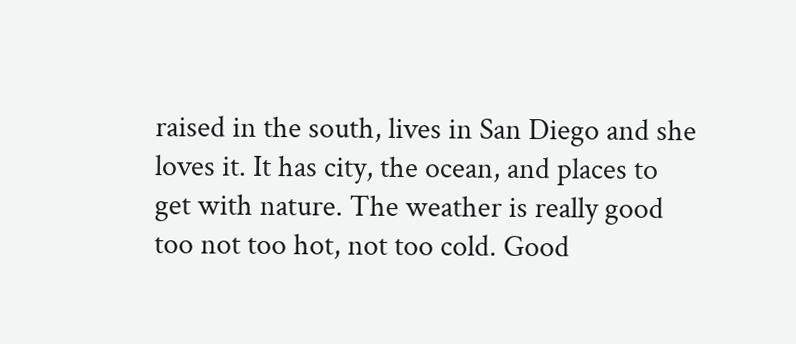raised in the south, lives in San Diego and she loves it. It has city, the ocean, and places to get with nature. The weather is really good too not too hot, not too cold. Good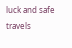luck and safe travels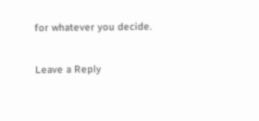for whatever you decide.

Leave a Reply